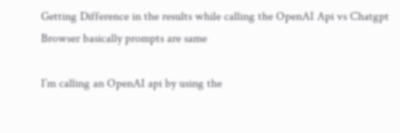Getting Difference in the results while calling the OpenAI Api vs Chatgpt Browser basically prompts are same

I’m calling an OpenAI api by using the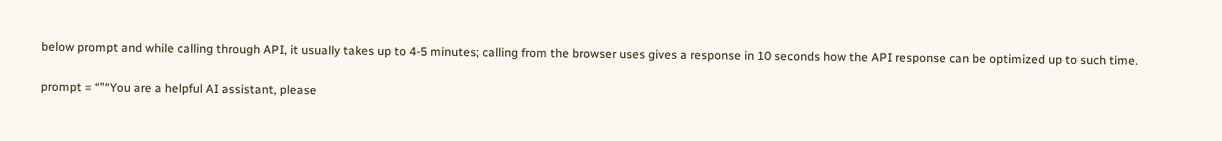below prompt and while calling through API, it usually takes up to 4-5 minutes; calling from the browser uses gives a response in 10 seconds how the API response can be optimized up to such time.

prompt = “”“You are a helpful AI assistant, please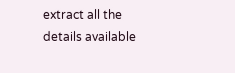extract all the details available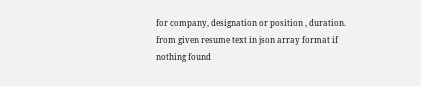for company, designation or position , duration.
from given resume text in json array format if nothing found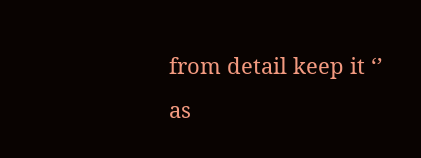from detail keep it ‘’
as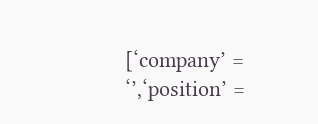[‘company’ = ‘’,‘position’ =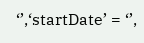‘’,‘startDate’ = ‘’,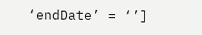‘endDate’ = ‘’]